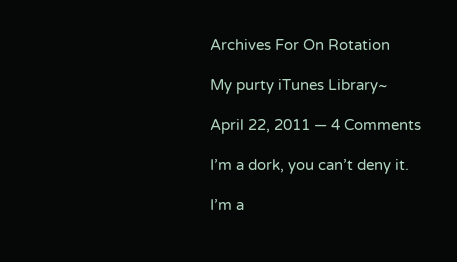Archives For On Rotation

My purty iTunes Library~

April 22, 2011 — 4 Comments

I’m a dork, you can’t deny it.

I’m a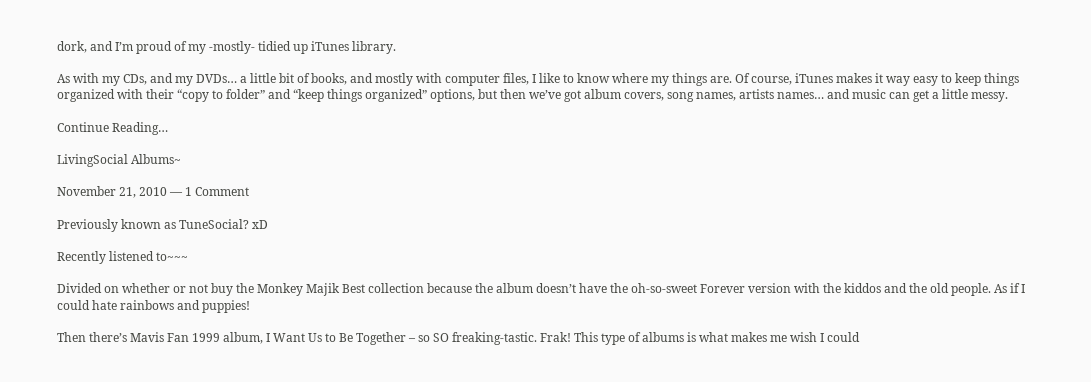dork, and I’m proud of my -mostly- tidied up iTunes library.

As with my CDs, and my DVDs… a little bit of books, and mostly with computer files, I like to know where my things are. Of course, iTunes makes it way easy to keep things organized with their “copy to folder” and “keep things organized” options, but then we’ve got album covers, song names, artists names… and music can get a little messy.

Continue Reading…

LivingSocial Albums~

November 21, 2010 — 1 Comment

Previously known as TuneSocial? xD

Recently listened to~~~

Divided on whether or not buy the Monkey Majik Best collection because the album doesn’t have the oh-so-sweet Forever version with the kiddos and the old people. As if I could hate rainbows and puppies!

Then there’s Mavis Fan 1999 album, I Want Us to Be Together – so SO freaking-tastic. Frak! This type of albums is what makes me wish I could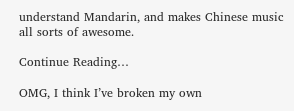understand Mandarin, and makes Chinese music all sorts of awesome.

Continue Reading…

OMG, I think I’ve broken my own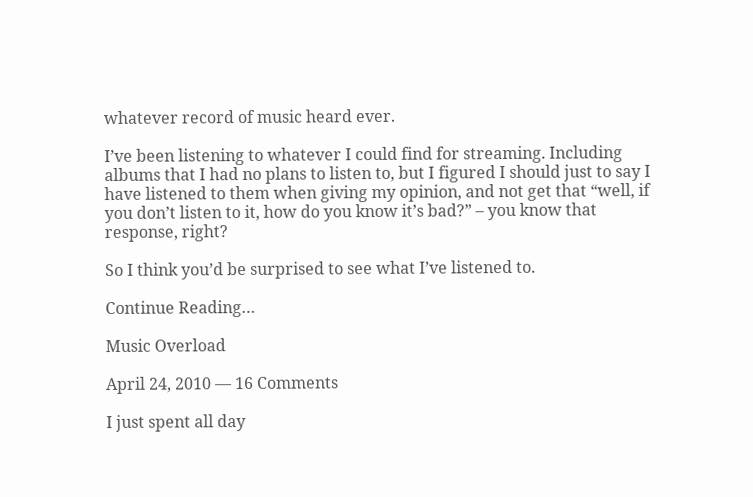whatever record of music heard ever.

I’ve been listening to whatever I could find for streaming. Including albums that I had no plans to listen to, but I figured I should just to say I have listened to them when giving my opinion, and not get that “well, if you don’t listen to it, how do you know it’s bad?” – you know that response, right?

So I think you’d be surprised to see what I’ve listened to.

Continue Reading…

Music Overload

April 24, 2010 — 16 Comments

I just spent all day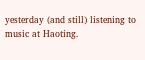yesterday (and still) listening to music at Haoting.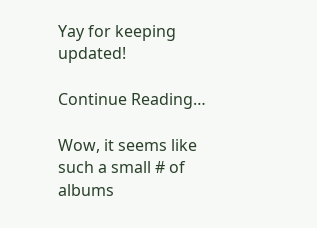Yay for keeping updated!

Continue Reading…

Wow, it seems like such a small # of albums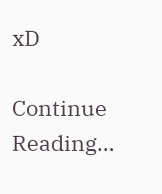xD

Continue Reading…